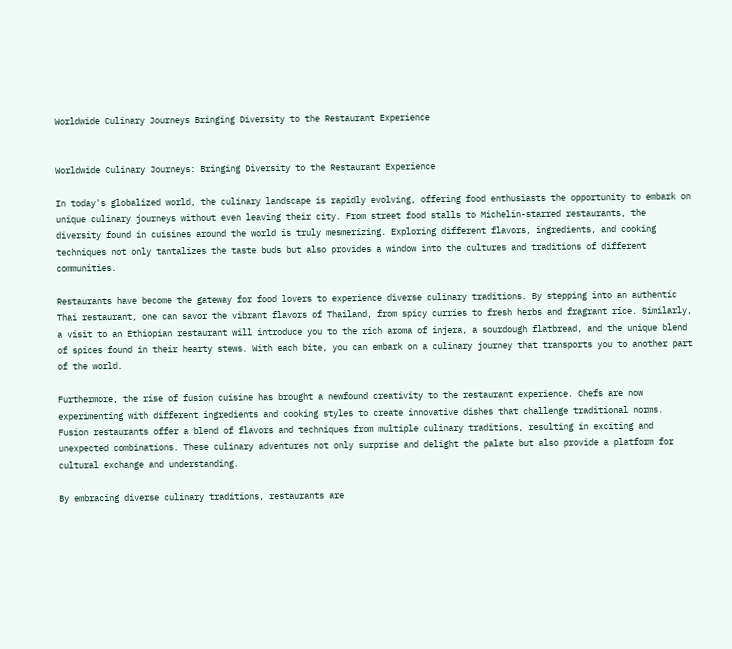Worldwide Culinary Journeys Bringing Diversity to the Restaurant Experience


Worldwide Culinary Journeys: Bringing Diversity to the Restaurant Experience

In today's globalized world, the culinary landscape is rapidly evolving, offering food enthusiasts the opportunity to embark on unique culinary journeys without even leaving their city. From street food stalls to Michelin-starred restaurants, the diversity found in cuisines around the world is truly mesmerizing. Exploring different flavors, ingredients, and cooking techniques not only tantalizes the taste buds but also provides a window into the cultures and traditions of different communities.

Restaurants have become the gateway for food lovers to experience diverse culinary traditions. By stepping into an authentic Thai restaurant, one can savor the vibrant flavors of Thailand, from spicy curries to fresh herbs and fragrant rice. Similarly, a visit to an Ethiopian restaurant will introduce you to the rich aroma of injera, a sourdough flatbread, and the unique blend of spices found in their hearty stews. With each bite, you can embark on a culinary journey that transports you to another part of the world.

Furthermore, the rise of fusion cuisine has brought a newfound creativity to the restaurant experience. Chefs are now experimenting with different ingredients and cooking styles to create innovative dishes that challenge traditional norms. Fusion restaurants offer a blend of flavors and techniques from multiple culinary traditions, resulting in exciting and unexpected combinations. These culinary adventures not only surprise and delight the palate but also provide a platform for cultural exchange and understanding.

By embracing diverse culinary traditions, restaurants are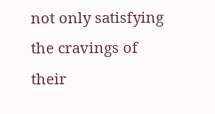not only satisfying the cravings of their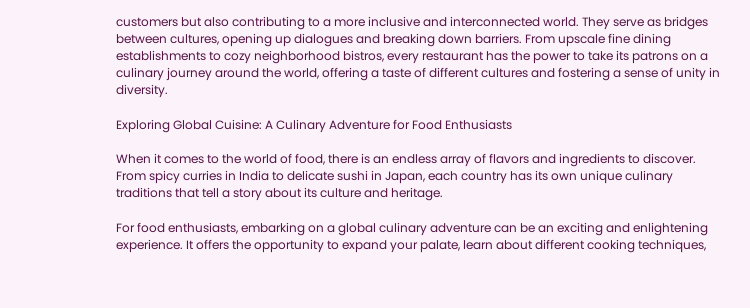customers but also contributing to a more inclusive and interconnected world. They serve as bridges between cultures, opening up dialogues and breaking down barriers. From upscale fine dining establishments to cozy neighborhood bistros, every restaurant has the power to take its patrons on a culinary journey around the world, offering a taste of different cultures and fostering a sense of unity in diversity.

Exploring Global Cuisine: A Culinary Adventure for Food Enthusiasts

When it comes to the world of food, there is an endless array of flavors and ingredients to discover. From spicy curries in India to delicate sushi in Japan, each country has its own unique culinary traditions that tell a story about its culture and heritage.

For food enthusiasts, embarking on a global culinary adventure can be an exciting and enlightening experience. It offers the opportunity to expand your palate, learn about different cooking techniques,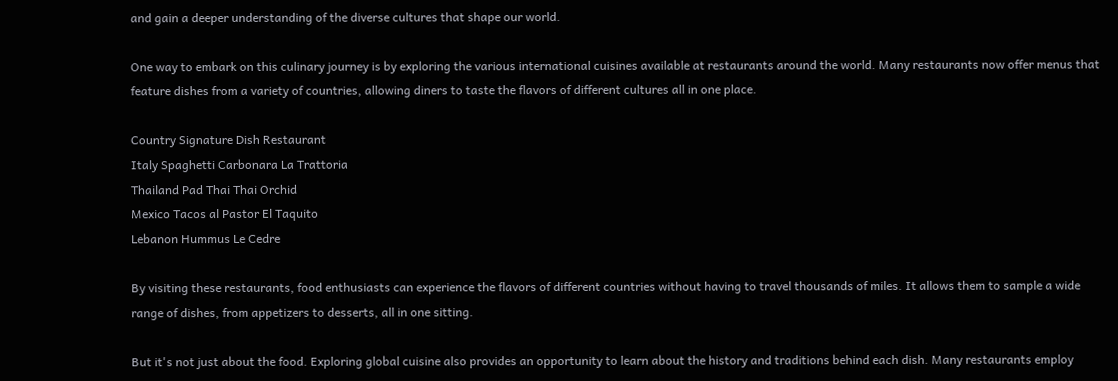and gain a deeper understanding of the diverse cultures that shape our world.

One way to embark on this culinary journey is by exploring the various international cuisines available at restaurants around the world. Many restaurants now offer menus that feature dishes from a variety of countries, allowing diners to taste the flavors of different cultures all in one place.

Country Signature Dish Restaurant
Italy Spaghetti Carbonara La Trattoria
Thailand Pad Thai Thai Orchid
Mexico Tacos al Pastor El Taquito
Lebanon Hummus Le Cedre

By visiting these restaurants, food enthusiasts can experience the flavors of different countries without having to travel thousands of miles. It allows them to sample a wide range of dishes, from appetizers to desserts, all in one sitting.

But it's not just about the food. Exploring global cuisine also provides an opportunity to learn about the history and traditions behind each dish. Many restaurants employ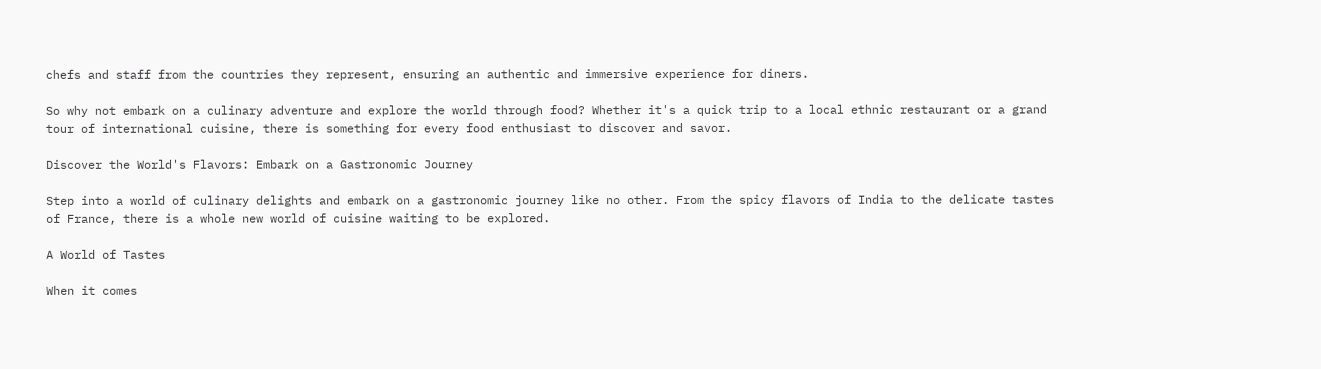chefs and staff from the countries they represent, ensuring an authentic and immersive experience for diners.

So why not embark on a culinary adventure and explore the world through food? Whether it's a quick trip to a local ethnic restaurant or a grand tour of international cuisine, there is something for every food enthusiast to discover and savor.

Discover the World's Flavors: Embark on a Gastronomic Journey

Step into a world of culinary delights and embark on a gastronomic journey like no other. From the spicy flavors of India to the delicate tastes of France, there is a whole new world of cuisine waiting to be explored.

A World of Tastes

When it comes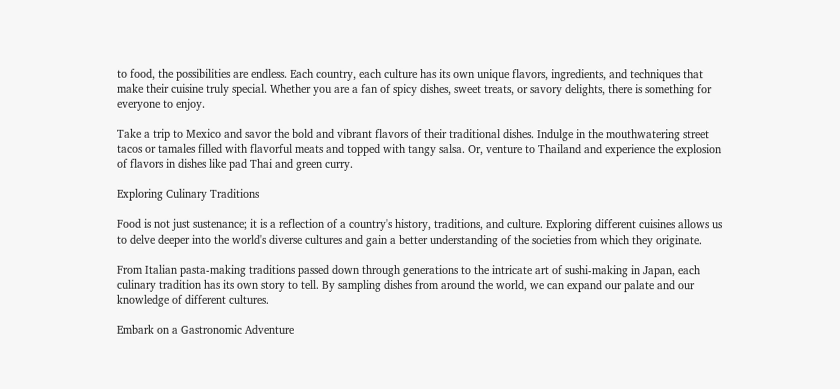to food, the possibilities are endless. Each country, each culture has its own unique flavors, ingredients, and techniques that make their cuisine truly special. Whether you are a fan of spicy dishes, sweet treats, or savory delights, there is something for everyone to enjoy.

Take a trip to Mexico and savor the bold and vibrant flavors of their traditional dishes. Indulge in the mouthwatering street tacos or tamales filled with flavorful meats and topped with tangy salsa. Or, venture to Thailand and experience the explosion of flavors in dishes like pad Thai and green curry.

Exploring Culinary Traditions

Food is not just sustenance; it is a reflection of a country's history, traditions, and culture. Exploring different cuisines allows us to delve deeper into the world's diverse cultures and gain a better understanding of the societies from which they originate.

From Italian pasta-making traditions passed down through generations to the intricate art of sushi-making in Japan, each culinary tradition has its own story to tell. By sampling dishes from around the world, we can expand our palate and our knowledge of different cultures.

Embark on a Gastronomic Adventure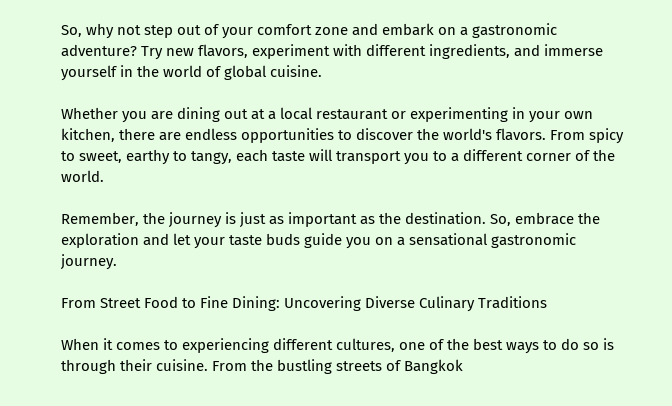So, why not step out of your comfort zone and embark on a gastronomic adventure? Try new flavors, experiment with different ingredients, and immerse yourself in the world of global cuisine.

Whether you are dining out at a local restaurant or experimenting in your own kitchen, there are endless opportunities to discover the world's flavors. From spicy to sweet, earthy to tangy, each taste will transport you to a different corner of the world.

Remember, the journey is just as important as the destination. So, embrace the exploration and let your taste buds guide you on a sensational gastronomic journey.

From Street Food to Fine Dining: Uncovering Diverse Culinary Traditions

When it comes to experiencing different cultures, one of the best ways to do so is through their cuisine. From the bustling streets of Bangkok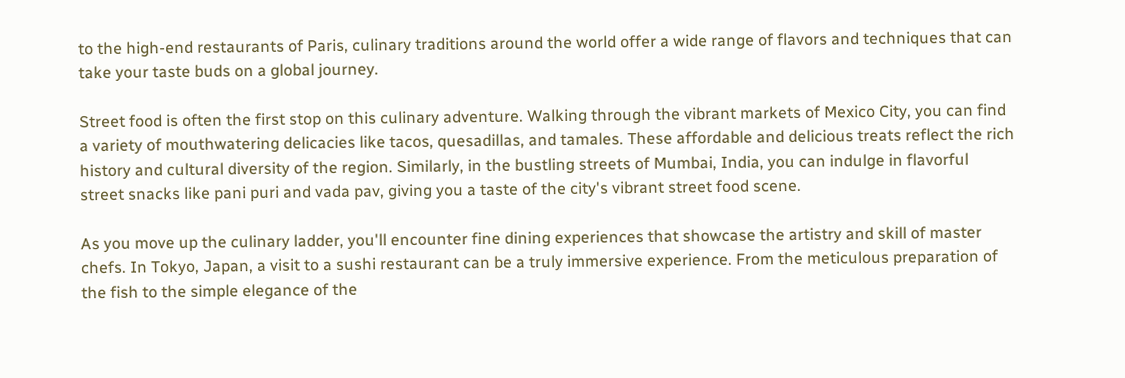to the high-end restaurants of Paris, culinary traditions around the world offer a wide range of flavors and techniques that can take your taste buds on a global journey.

Street food is often the first stop on this culinary adventure. Walking through the vibrant markets of Mexico City, you can find a variety of mouthwatering delicacies like tacos, quesadillas, and tamales. These affordable and delicious treats reflect the rich history and cultural diversity of the region. Similarly, in the bustling streets of Mumbai, India, you can indulge in flavorful street snacks like pani puri and vada pav, giving you a taste of the city's vibrant street food scene.

As you move up the culinary ladder, you'll encounter fine dining experiences that showcase the artistry and skill of master chefs. In Tokyo, Japan, a visit to a sushi restaurant can be a truly immersive experience. From the meticulous preparation of the fish to the simple elegance of the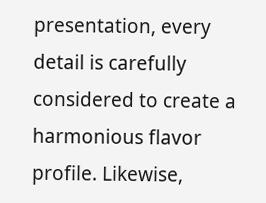presentation, every detail is carefully considered to create a harmonious flavor profile. Likewise,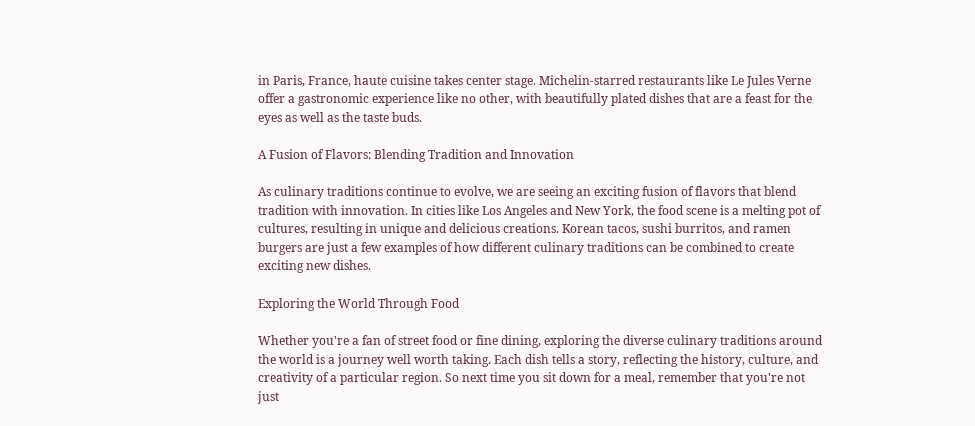in Paris, France, haute cuisine takes center stage. Michelin-starred restaurants like Le Jules Verne offer a gastronomic experience like no other, with beautifully plated dishes that are a feast for the eyes as well as the taste buds.

A Fusion of Flavors: Blending Tradition and Innovation

As culinary traditions continue to evolve, we are seeing an exciting fusion of flavors that blend tradition with innovation. In cities like Los Angeles and New York, the food scene is a melting pot of cultures, resulting in unique and delicious creations. Korean tacos, sushi burritos, and ramen burgers are just a few examples of how different culinary traditions can be combined to create exciting new dishes.

Exploring the World Through Food

Whether you're a fan of street food or fine dining, exploring the diverse culinary traditions around the world is a journey well worth taking. Each dish tells a story, reflecting the history, culture, and creativity of a particular region. So next time you sit down for a meal, remember that you're not just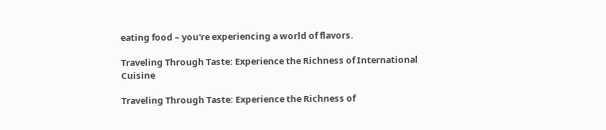eating food – you're experiencing a world of flavors.

Traveling Through Taste: Experience the Richness of International Cuisine

Traveling Through Taste: Experience the Richness of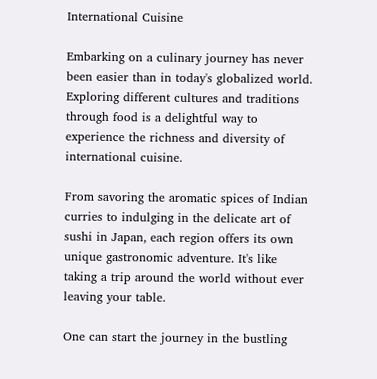International Cuisine

Embarking on a culinary journey has never been easier than in today's globalized world. Exploring different cultures and traditions through food is a delightful way to experience the richness and diversity of international cuisine.

From savoring the aromatic spices of Indian curries to indulging in the delicate art of sushi in Japan, each region offers its own unique gastronomic adventure. It's like taking a trip around the world without ever leaving your table.

One can start the journey in the bustling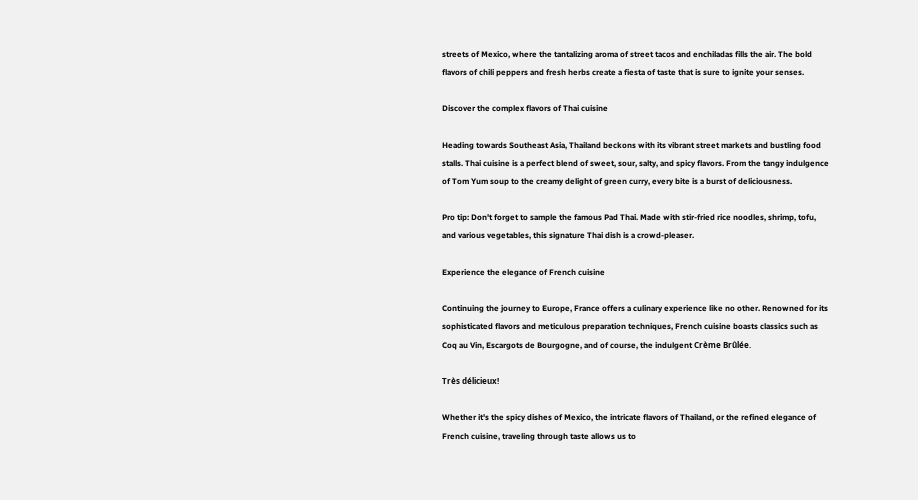streets of Mexico, where the tantalizing aroma of street tacos and enchiladas fills the air. The bold flavors of chili peppers and fresh herbs create a fiesta of taste that is sure to ignite your senses.

Discover the complex flavors of Thai cuisine

Heading towards Southeast Asia, Thailand beckons with its vibrant street markets and bustling food stalls. Thai cuisine is a perfect blend of sweet, sour, salty, and spicy flavors. From the tangy indulgence of Tom Yum soup to the creamy delight of green curry, every bite is a burst of deliciousness.

Pro tip: Don't forget to sample the famous Pad Thai. Made with stir-fried rice noodles, shrimp, tofu, and various vegetables, this signature Thai dish is a crowd-pleaser.

Experience the elegance of French cuisine

Continuing the journey to Europe, France offers a culinary experience like no other. Renowned for its sophisticated flavors and meticulous preparation techniques, French cuisine boasts classics such as Coq au Vin, Escargots de Bourgogne, and of course, the indulgent Crème Brûlée.

Très délicieux!

Whether it's the spicy dishes of Mexico, the intricate flavors of Thailand, or the refined elegance of French cuisine, traveling through taste allows us to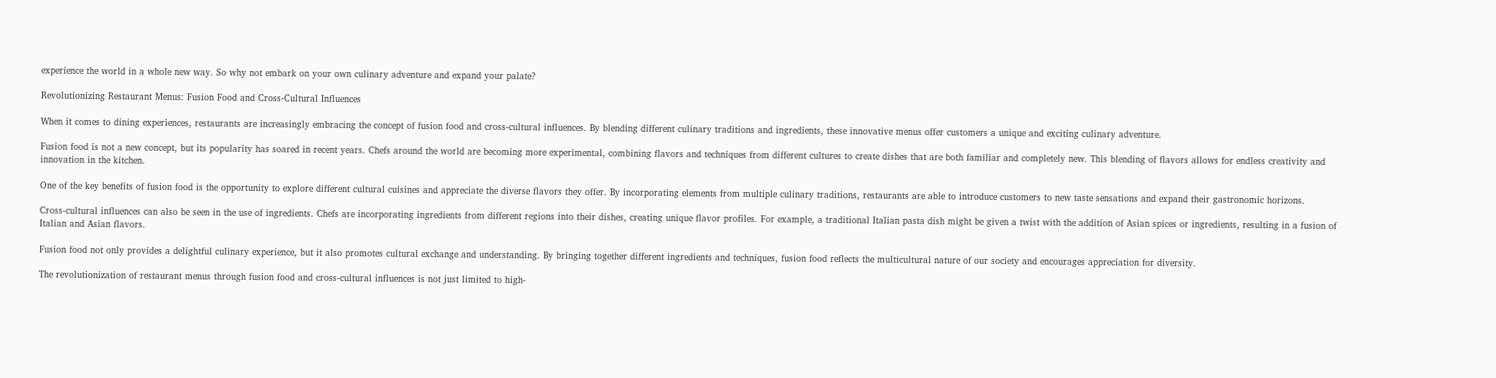experience the world in a whole new way. So why not embark on your own culinary adventure and expand your palate?

Revolutionizing Restaurant Menus: Fusion Food and Cross-Cultural Influences

When it comes to dining experiences, restaurants are increasingly embracing the concept of fusion food and cross-cultural influences. By blending different culinary traditions and ingredients, these innovative menus offer customers a unique and exciting culinary adventure.

Fusion food is not a new concept, but its popularity has soared in recent years. Chefs around the world are becoming more experimental, combining flavors and techniques from different cultures to create dishes that are both familiar and completely new. This blending of flavors allows for endless creativity and innovation in the kitchen.

One of the key benefits of fusion food is the opportunity to explore different cultural cuisines and appreciate the diverse flavors they offer. By incorporating elements from multiple culinary traditions, restaurants are able to introduce customers to new taste sensations and expand their gastronomic horizons.

Cross-cultural influences can also be seen in the use of ingredients. Chefs are incorporating ingredients from different regions into their dishes, creating unique flavor profiles. For example, a traditional Italian pasta dish might be given a twist with the addition of Asian spices or ingredients, resulting in a fusion of Italian and Asian flavors.

Fusion food not only provides a delightful culinary experience, but it also promotes cultural exchange and understanding. By bringing together different ingredients and techniques, fusion food reflects the multicultural nature of our society and encourages appreciation for diversity.

The revolutionization of restaurant menus through fusion food and cross-cultural influences is not just limited to high-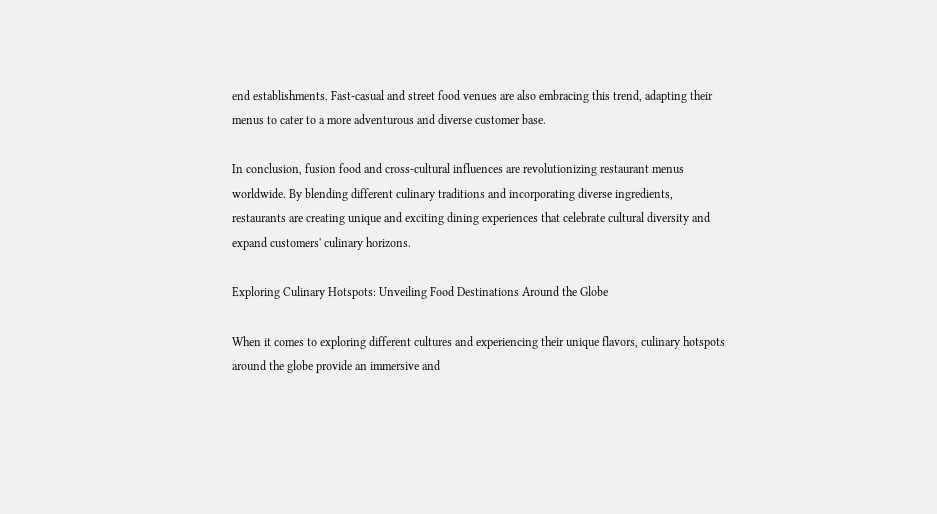end establishments. Fast-casual and street food venues are also embracing this trend, adapting their menus to cater to a more adventurous and diverse customer base.

In conclusion, fusion food and cross-cultural influences are revolutionizing restaurant menus worldwide. By blending different culinary traditions and incorporating diverse ingredients, restaurants are creating unique and exciting dining experiences that celebrate cultural diversity and expand customers' culinary horizons.

Exploring Culinary Hotspots: Unveiling Food Destinations Around the Globe

When it comes to exploring different cultures and experiencing their unique flavors, culinary hotspots around the globe provide an immersive and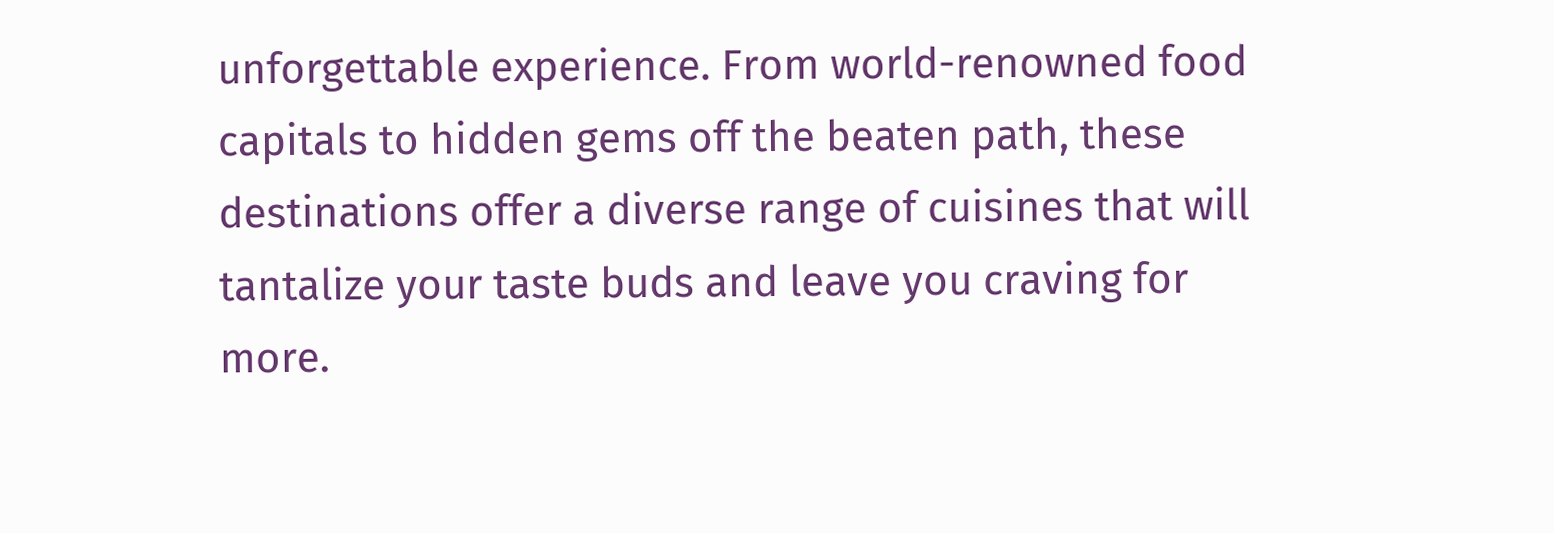unforgettable experience. From world-renowned food capitals to hidden gems off the beaten path, these destinations offer a diverse range of cuisines that will tantalize your taste buds and leave you craving for more.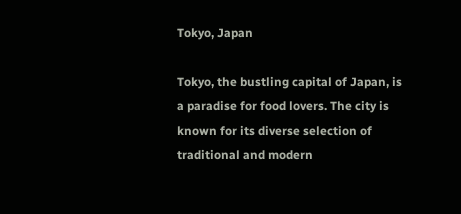Tokyo, Japan

Tokyo, the bustling capital of Japan, is a paradise for food lovers. The city is known for its diverse selection of traditional and modern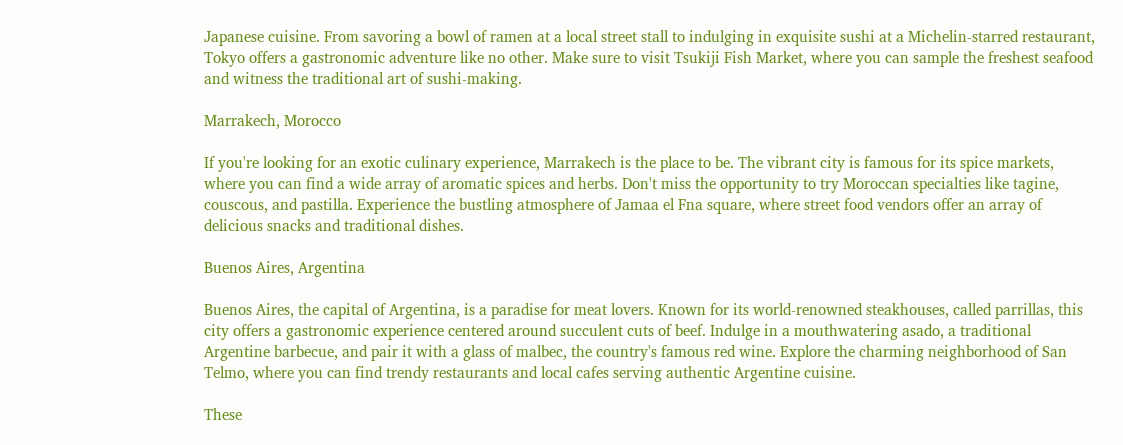Japanese cuisine. From savoring a bowl of ramen at a local street stall to indulging in exquisite sushi at a Michelin-starred restaurant, Tokyo offers a gastronomic adventure like no other. Make sure to visit Tsukiji Fish Market, where you can sample the freshest seafood and witness the traditional art of sushi-making.

Marrakech, Morocco

If you're looking for an exotic culinary experience, Marrakech is the place to be. The vibrant city is famous for its spice markets, where you can find a wide array of aromatic spices and herbs. Don't miss the opportunity to try Moroccan specialties like tagine, couscous, and pastilla. Experience the bustling atmosphere of Jamaa el Fna square, where street food vendors offer an array of delicious snacks and traditional dishes.

Buenos Aires, Argentina

Buenos Aires, the capital of Argentina, is a paradise for meat lovers. Known for its world-renowned steakhouses, called parrillas, this city offers a gastronomic experience centered around succulent cuts of beef. Indulge in a mouthwatering asado, a traditional Argentine barbecue, and pair it with a glass of malbec, the country's famous red wine. Explore the charming neighborhood of San Telmo, where you can find trendy restaurants and local cafes serving authentic Argentine cuisine.

These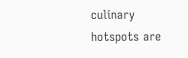culinary hotspots are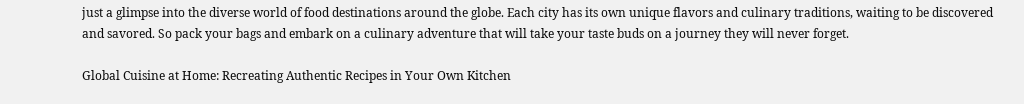just a glimpse into the diverse world of food destinations around the globe. Each city has its own unique flavors and culinary traditions, waiting to be discovered and savored. So pack your bags and embark on a culinary adventure that will take your taste buds on a journey they will never forget.

Global Cuisine at Home: Recreating Authentic Recipes in Your Own Kitchen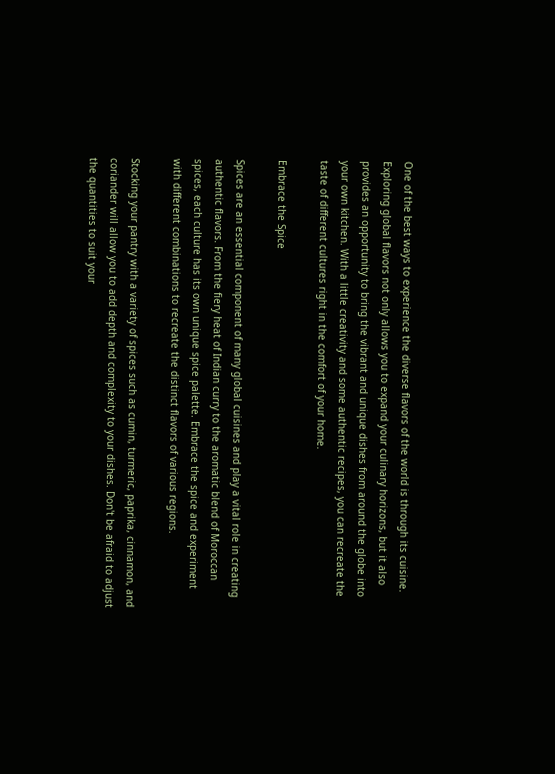One of the best ways to experience the diverse flavors of the world is through its cuisine. Exploring global flavors not only allows you to expand your culinary horizons, but it also provides an opportunity to bring the vibrant and unique dishes from around the globe into your own kitchen. With a little creativity and some authentic recipes, you can recreate the taste of different cultures right in the comfort of your home.

Embrace the Spice

Spices are an essential component of many global cuisines and play a vital role in creating authentic flavors. From the fiery heat of Indian curry to the aromatic blend of Moroccan spices, each culture has its own unique spice palette. Embrace the spice and experiment with different combinations to recreate the distinct flavors of various regions.

Stocking your pantry with a variety of spices such as cumin, turmeric, paprika, cinnamon, and coriander will allow you to add depth and complexity to your dishes. Don't be afraid to adjust the quantities to suit your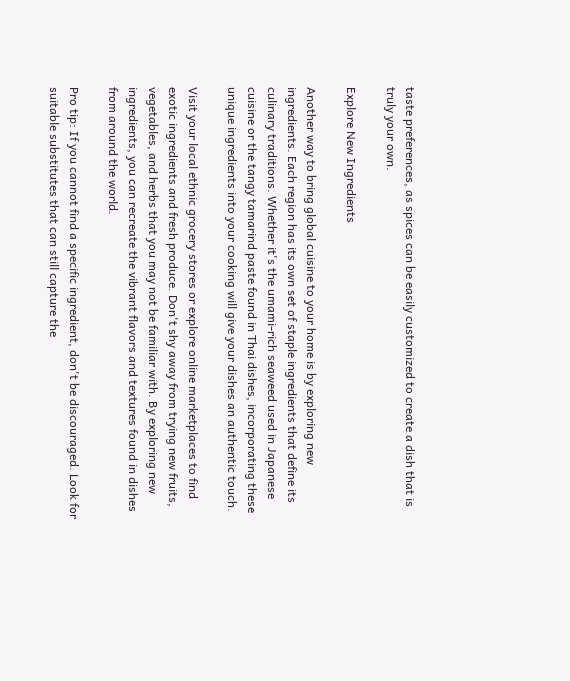taste preferences, as spices can be easily customized to create a dish that is truly your own.

Explore New Ingredients

Another way to bring global cuisine to your home is by exploring new ingredients. Each region has its own set of staple ingredients that define its culinary traditions. Whether it's the umami-rich seaweed used in Japanese cuisine or the tangy tamarind paste found in Thai dishes, incorporating these unique ingredients into your cooking will give your dishes an authentic touch.

Visit your local ethnic grocery stores or explore online marketplaces to find exotic ingredients and fresh produce. Don't shy away from trying new fruits, vegetables, and herbs that you may not be familiar with. By exploring new ingredients, you can recreate the vibrant flavors and textures found in dishes from around the world.

Pro tip: If you cannot find a specific ingredient, don't be discouraged. Look for suitable substitutes that can still capture the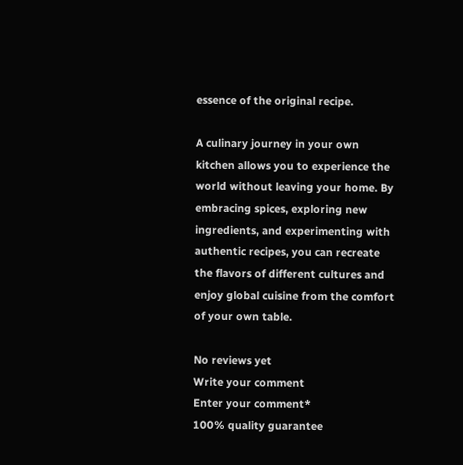essence of the original recipe.

A culinary journey in your own kitchen allows you to experience the world without leaving your home. By embracing spices, exploring new ingredients, and experimenting with authentic recipes, you can recreate the flavors of different cultures and enjoy global cuisine from the comfort of your own table.

No reviews yet
Write your comment
Enter your comment*
100% quality guarantee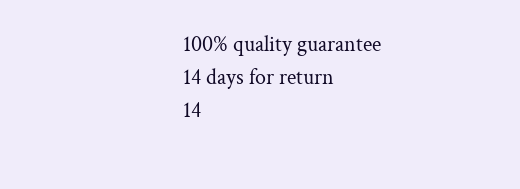100% quality guarantee
14 days for return
14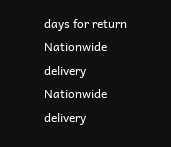days for return
Nationwide delivery
Nationwide delivery